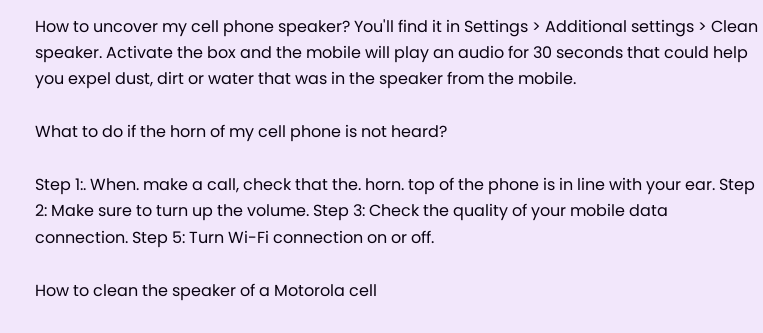How to uncover my cell phone speaker? You'll find it in Settings > Additional settings > Clean speaker. Activate the box and the mobile will play an audio for 30 seconds that could help you expel dust, dirt or water that was in the speaker from the mobile.

What to do if the horn of my cell phone is not heard?

Step 1:. When. make a call, check that the. horn. top of the phone is in line with your ear. Step 2: Make sure to turn up the volume. Step 3: Check the quality of your mobile data connection. Step 5: Turn Wi-Fi connection on or off.

How to clean the speaker of a Motorola cell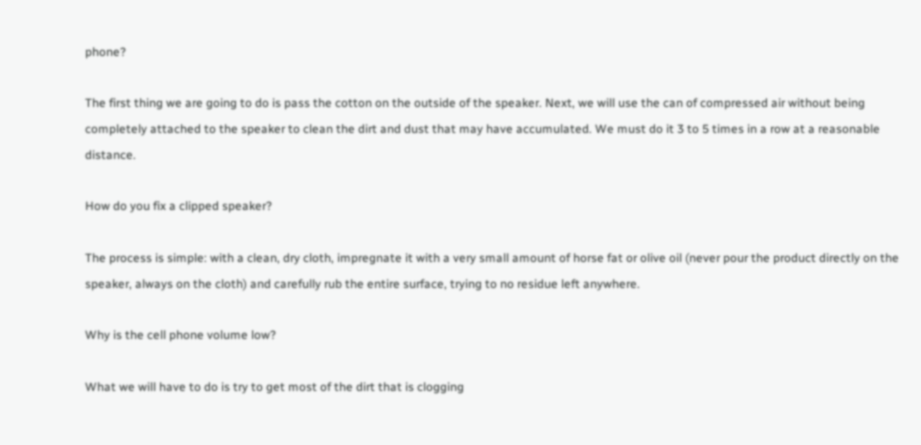phone?

The first thing we are going to do is pass the cotton on the outside of the speaker. Next, we will use the can of compressed air without being completely attached to the speaker to clean the dirt and dust that may have accumulated. We must do it 3 to 5 times in a row at a reasonable distance.

How do you fix a clipped speaker?

The process is simple: with a clean, dry cloth, impregnate it with a very small amount of horse fat or olive oil (never pour the product directly on the speaker, always on the cloth) and carefully rub the entire surface, trying to no residue left anywhere.

Why is the cell phone volume low?

What we will have to do is try to get most of the dirt that is clogging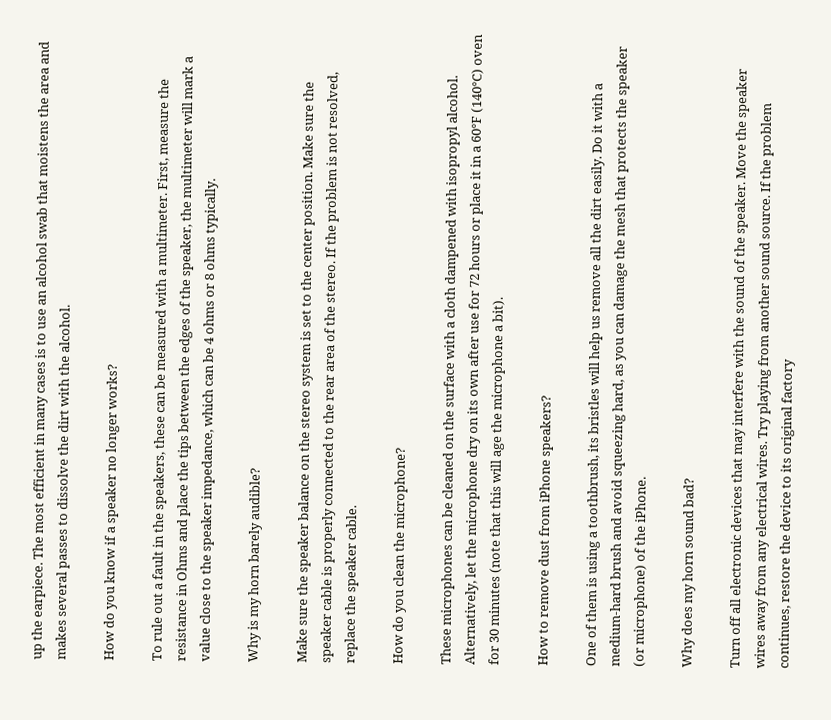up the earpiece. The most efficient in many cases is to use an alcohol swab that moistens the area and makes several passes to dissolve the dirt with the alcohol.

How do you know if a speaker no longer works?

To rule out a fault in the speakers, these can be measured with a multimeter. First, measure the resistance in Ohms and place the tips between the edges of the speaker, the multimeter will mark a value close to the speaker impedance, which can be 4 ohms or 8 ohms typically.

Why is my horn barely audible?

Make sure the speaker balance on the stereo system is set to the center position. Make sure the speaker cable is properly connected to the rear area of the stereo. If the problem is not resolved, replace the speaker cable.

How do you clean the microphone?

These microphones can be cleaned on the surface with a cloth dampened with isopropyl alcohol. Alternatively, let the microphone dry on its own after use for 72 hours or place it in a 60°F (140°C) oven for 30 minutes (note that this will age the microphone a bit).

How to remove dust from iPhone speakers?

One of them is using a toothbrush, its bristles will help us remove all the dirt easily. Do it with a medium-hard brush and avoid squeezing hard, as you can damage the mesh that protects the speaker (or microphone) of the iPhone.

Why does my horn sound bad?

Turn off all electronic devices that may interfere with the sound of the speaker. Move the speaker wires away from any electrical wires. Try playing from another sound source. If the problem continues, restore the device to its original factory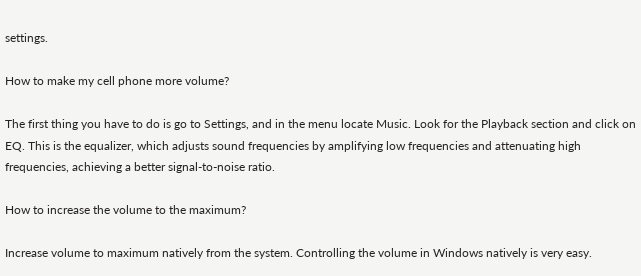settings.

How to make my cell phone more volume?

The first thing you have to do is go to Settings, and in the menu locate Music. Look for the Playback section and click on EQ. This is the equalizer, which adjusts sound frequencies by amplifying low frequencies and attenuating high frequencies, achieving a better signal-to-noise ratio.

How to increase the volume to the maximum?

Increase volume to maximum natively from the system. Controlling the volume in Windows natively is very easy.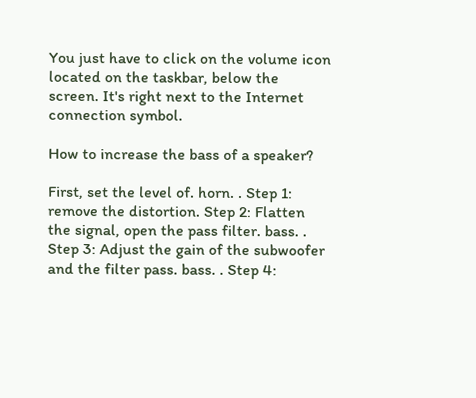You just have to click on the volume icon located on the taskbar, below the screen. It's right next to the Internet connection symbol.

How to increase the bass of a speaker?

First, set the level of. horn. . Step 1: remove the distortion. Step 2: Flatten the signal, open the pass filter. bass. . Step 3: Adjust the gain of the subwoofer and the filter pass. bass. . Step 4: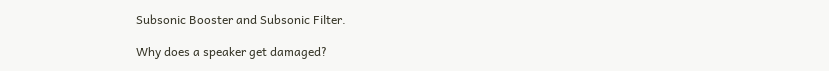Subsonic Booster and Subsonic Filter.

Why does a speaker get damaged?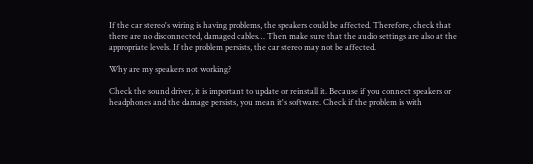If the car stereo's wiring is having problems, the speakers could be affected. Therefore, check that there are no disconnected, damaged cables… Then make sure that the audio settings are also at the appropriate levels. If the problem persists, the car stereo may not be affected.

Why are my speakers not working?

Check the sound driver, it is important to update or reinstall it. Because if you connect speakers or headphones and the damage persists, you mean it's software. Check if the problem is with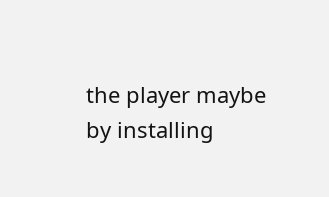the player maybe by installing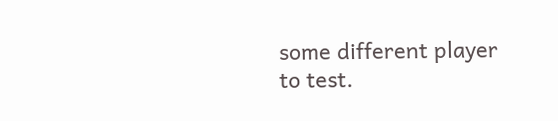some different player to test.